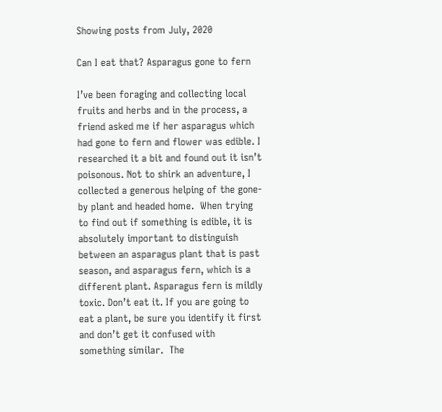Showing posts from July, 2020

Can I eat that? Asparagus gone to fern

I’ve been foraging and collecting local fruits and herbs and in the process, a friend asked me if her asparagus which had gone to fern and flower was edible. I researched it a bit and found out it isn’t poisonous. Not to shirk an adventure, I collected a generous helping of the gone-by plant and headed home.  When trying to find out if something is edible, it is absolutely important to distinguish between an asparagus plant that is past season, and asparagus fern, which is a different plant. Asparagus fern is mildly toxic. Don’t eat it. If you are going to eat a plant, be sure you identify it first and don’t get it confused with something similar.  The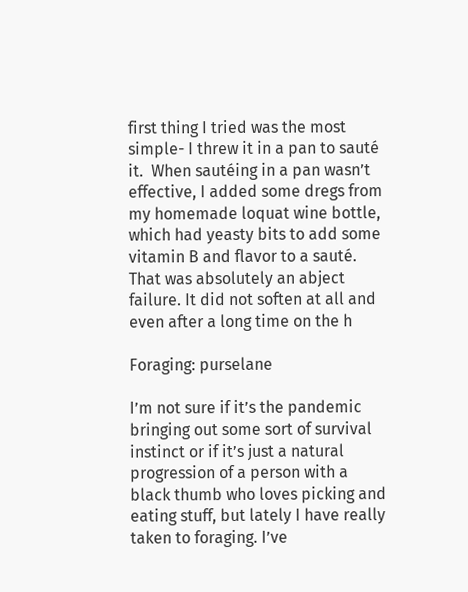first thing I tried was the most simple- I threw it in a pan to sauté it.  When sautéing in a pan wasn’t effective, I added some dregs from my homemade loquat wine bottle, which had yeasty bits to add some vitamin B and flavor to a sauté.  That was absolutely an abject failure. It did not soften at all and even after a long time on the h

Foraging: purselane

I’m not sure if it’s the pandemic bringing out some sort of survival instinct or if it’s just a natural progression of a person with a black thumb who loves picking and eating stuff, but lately I have really taken to foraging. I’ve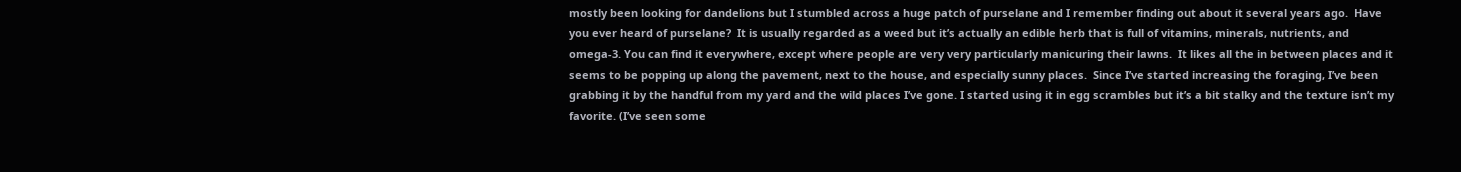mostly been looking for dandelions but I stumbled across a huge patch of purselane and I remember finding out about it several years ago.  Have you ever heard of purselane?  It is usually regarded as a weed but it’s actually an edible herb that is full of vitamins, minerals, nutrients, and omega-3. You can find it everywhere, except where people are very very particularly manicuring their lawns.  It likes all the in between places and it seems to be popping up along the pavement, next to the house, and especially sunny places.  Since I’ve started increasing the foraging, I’ve been grabbing it by the handful from my yard and the wild places I’ve gone. I started using it in egg scrambles but it’s a bit stalky and the texture isn’t my favorite. (I’ve seen some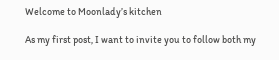Welcome to Moonlady’s kitchen

As my first post, I want to invite you to follow both my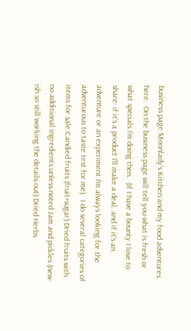business page Moonlady's Kitchen and my food adventures here.  On the business page will tell you what is fresh or what specials I’m doing then.  (If I have a bounty I love to share- if it’s a product I’ll make a deal, and if it’s an adventure or an experiment I’m always looking for the adventurous to taste test for me).  I do several categories of items for sale Candied fruits (fruit+sugar) Dried fruits with no additional ingredients unless noted Jam and pickles (new-ish so still working the details out) Dried Herbs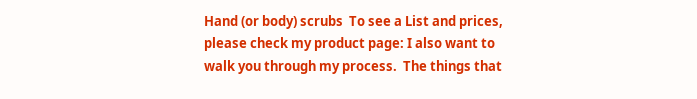Hand (or body) scrubs  To see a List and prices, please check my product page: I also want to walk you through my process.  The things that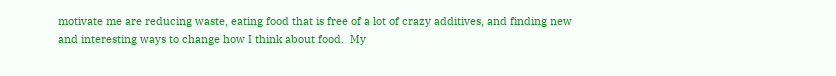motivate me are reducing waste, eating food that is free of a lot of crazy additives, and finding new and interesting ways to change how I think about food.  My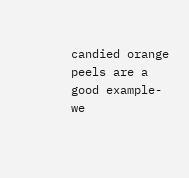candied orange peels are a good example- we